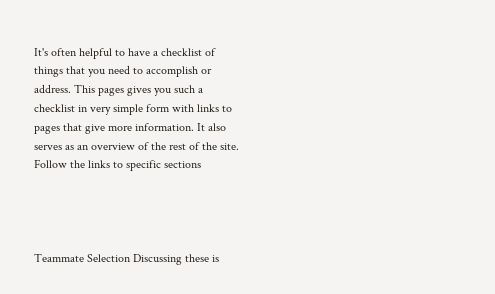It's often helpful to have a checklist of things that you need to accomplish or address. This pages gives you such a checklist in very simple form with links to pages that give more information. It also serves as an overview of the rest of the site. Follow the links to specific sections




Teammate Selection Discussing these is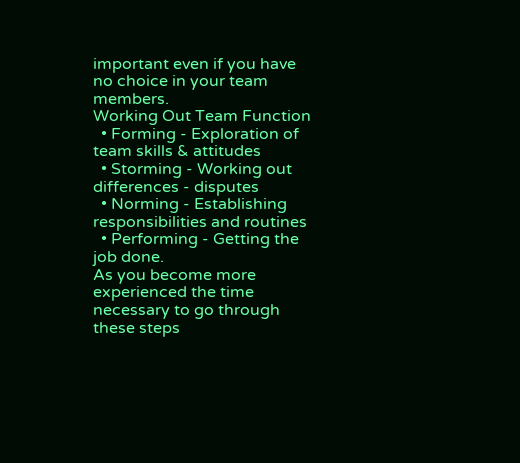important even if you have no choice in your team members.
Working Out Team Function
  • Forming - Exploration of team skills & attitudes
  • Storming - Working out differences - disputes
  • Norming - Establishing responsibilities and routines
  • Performing - Getting the job done.
As you become more experienced the time necessary to go through these steps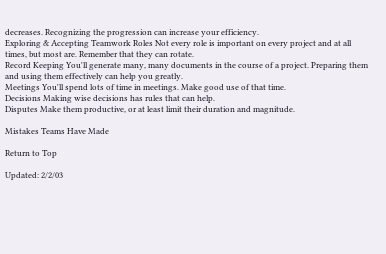decreases. Recognizing the progression can increase your efficiency.
Exploring & Accepting Teamwork Roles Not every role is important on every project and at all times, but most are. Remember that they can rotate.
Record Keeping You'll generate many, many documents in the course of a project. Preparing them and using them effectively can help you greatly.
Meetings You'll spend lots of time in meetings. Make good use of that time.
Decisions Making wise decisions has rules that can help.
Disputes Make them productive, or at least limit their duration and magnitude.

Mistakes Teams Have Made

Return to Top

Updated: 2/2/03